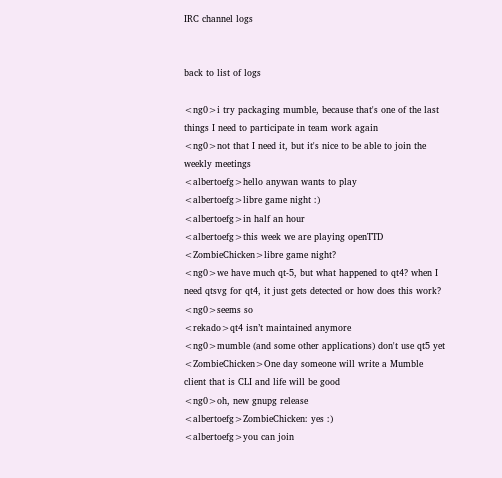IRC channel logs


back to list of logs

<ng0>i try packaging mumble, because that's one of the last things I need to participate in team work again
<ng0>not that I need it, but it's nice to be able to join the weekly meetings
<albertoefg>hello anywan wants to play
<albertoefg>libre game night :)
<albertoefg>in half an hour
<albertoefg>this week we are playing openTTD
<ZombieChicken>libre game night?
<ng0>we have much qt-5, but what happened to qt4? when I need qtsvg for qt4, it just gets detected or how does this work?
<ng0>seems so
<rekado>qt4 isn’t maintained anymore
<ng0>mumble (and some other applications) don't use qt5 yet
<ZombieChicken>One day someone will write a Mumble client that is CLI and life will be good
<ng0>oh, new gnupg release
<albertoefg>ZombieChicken: yes :)
<albertoefg>you can join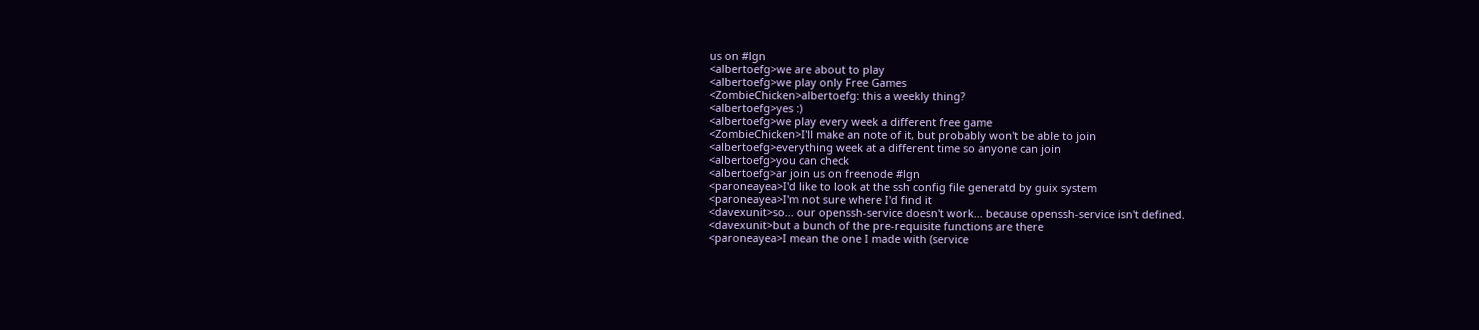us on #lgn
<albertoefg>we are about to play
<albertoefg>we play only Free Games
<ZombieChicken>albertoefg: this a weekly thing?
<albertoefg>yes :)
<albertoefg>we play every week a different free game
<ZombieChicken>I'll make an note of it, but probably won't be able to join
<albertoefg>everything week at a different time so anyone can join
<albertoefg>you can check
<albertoefg>ar join us on freenode #lgn
<paroneayea>I'd like to look at the ssh config file generatd by guix system
<paroneayea>I'm not sure where I'd find it
<davexunit>so... our openssh-service doesn't work... because openssh-service isn't defined.
<davexunit>but a bunch of the pre-requisite functions are there
<paroneayea>I mean the one I made with (service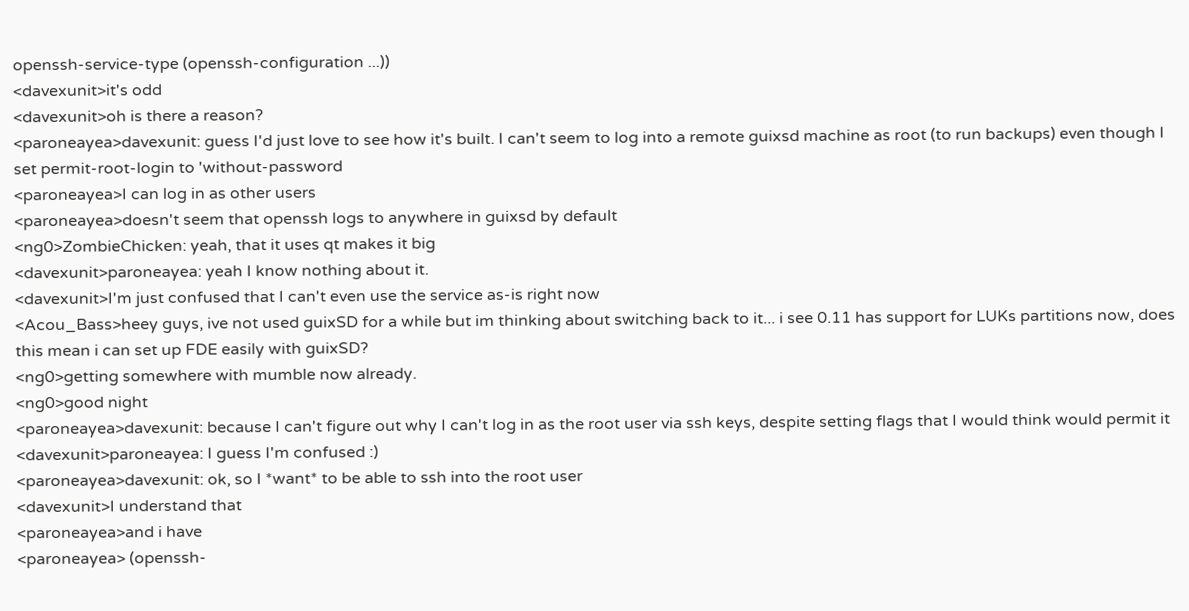openssh-service-type (openssh-configuration ...))
<davexunit>it's odd
<davexunit>oh is there a reason?
<paroneayea>davexunit: guess I'd just love to see how it's built. I can't seem to log into a remote guixsd machine as root (to run backups) even though I set permit-root-login to 'without-password
<paroneayea>I can log in as other users
<paroneayea>doesn't seem that openssh logs to anywhere in guixsd by default
<ng0>ZombieChicken: yeah, that it uses qt makes it big
<davexunit>paroneayea: yeah I know nothing about it.
<davexunit>I'm just confused that I can't even use the service as-is right now
<Acou_Bass>heey guys, ive not used guixSD for a while but im thinking about switching back to it... i see 0.11 has support for LUKs partitions now, does this mean i can set up FDE easily with guixSD?
<ng0>getting somewhere with mumble now already.
<ng0>good night
<paroneayea>davexunit: because I can't figure out why I can't log in as the root user via ssh keys, despite setting flags that I would think would permit it
<davexunit>paroneayea: I guess I'm confused :)
<paroneayea>davexunit: ok, so I *want* to be able to ssh into the root user
<davexunit>I understand that
<paroneayea>and i have
<paroneayea> (openssh-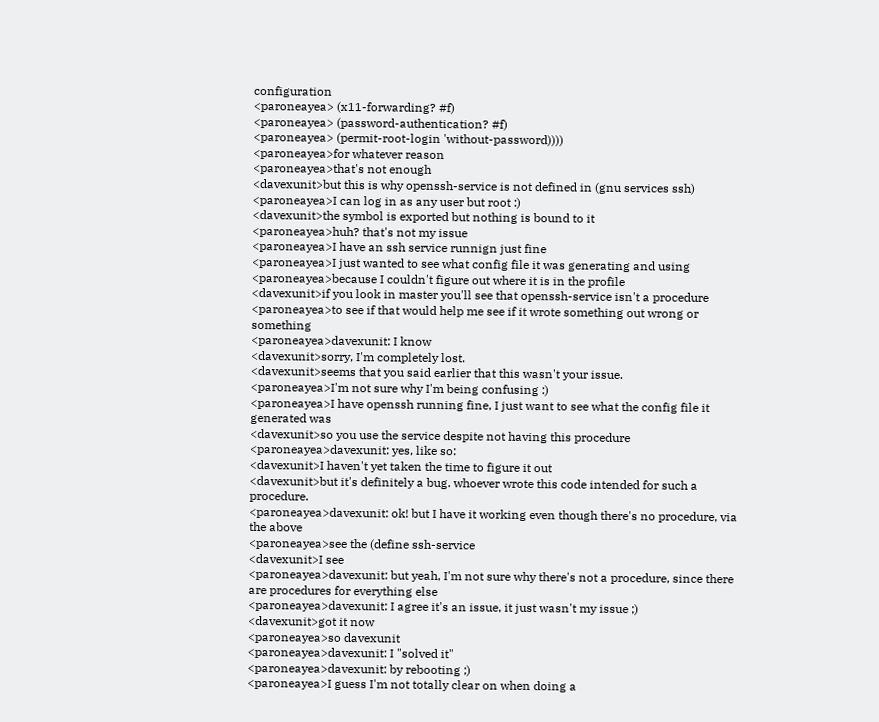configuration
<paroneayea> (x11-forwarding? #f)
<paroneayea> (password-authentication? #f)
<paroneayea> (permit-root-login 'without-password))))
<paroneayea>for whatever reason
<paroneayea>that's not enough
<davexunit>but this is why openssh-service is not defined in (gnu services ssh)
<paroneayea>I can log in as any user but root :)
<davexunit>the symbol is exported but nothing is bound to it
<paroneayea>huh? that's not my issue
<paroneayea>I have an ssh service runnign just fine
<paroneayea>I just wanted to see what config file it was generating and using
<paroneayea>because I couldn't figure out where it is in the profile
<davexunit>if you look in master you'll see that openssh-service isn't a procedure
<paroneayea>to see if that would help me see if it wrote something out wrong or something
<paroneayea>davexunit: I know
<davexunit>sorry, I'm completely lost.
<davexunit>seems that you said earlier that this wasn't your issue.
<paroneayea>I'm not sure why I'm being confusing :)
<paroneayea>I have openssh running fine, I just want to see what the config file it generated was
<davexunit>so you use the service despite not having this procedure
<paroneayea>davexunit: yes, like so:
<davexunit>I haven't yet taken the time to figure it out
<davexunit>but it's definitely a bug. whoever wrote this code intended for such a procedure.
<paroneayea>davexunit: ok! but I have it working even though there's no procedure, via the above
<paroneayea>see the (define ssh-service
<davexunit>I see
<paroneayea>davexunit: but yeah, I'm not sure why there's not a procedure, since there are procedures for everything else
<paroneayea>davexunit: I agree it's an issue, it just wasn't my issue ;)
<davexunit>got it now
<paroneayea>so davexunit
<paroneayea>davexunit: I "solved it"
<paroneayea>davexunit: by rebooting ;)
<paroneayea>I guess I'm not totally clear on when doing a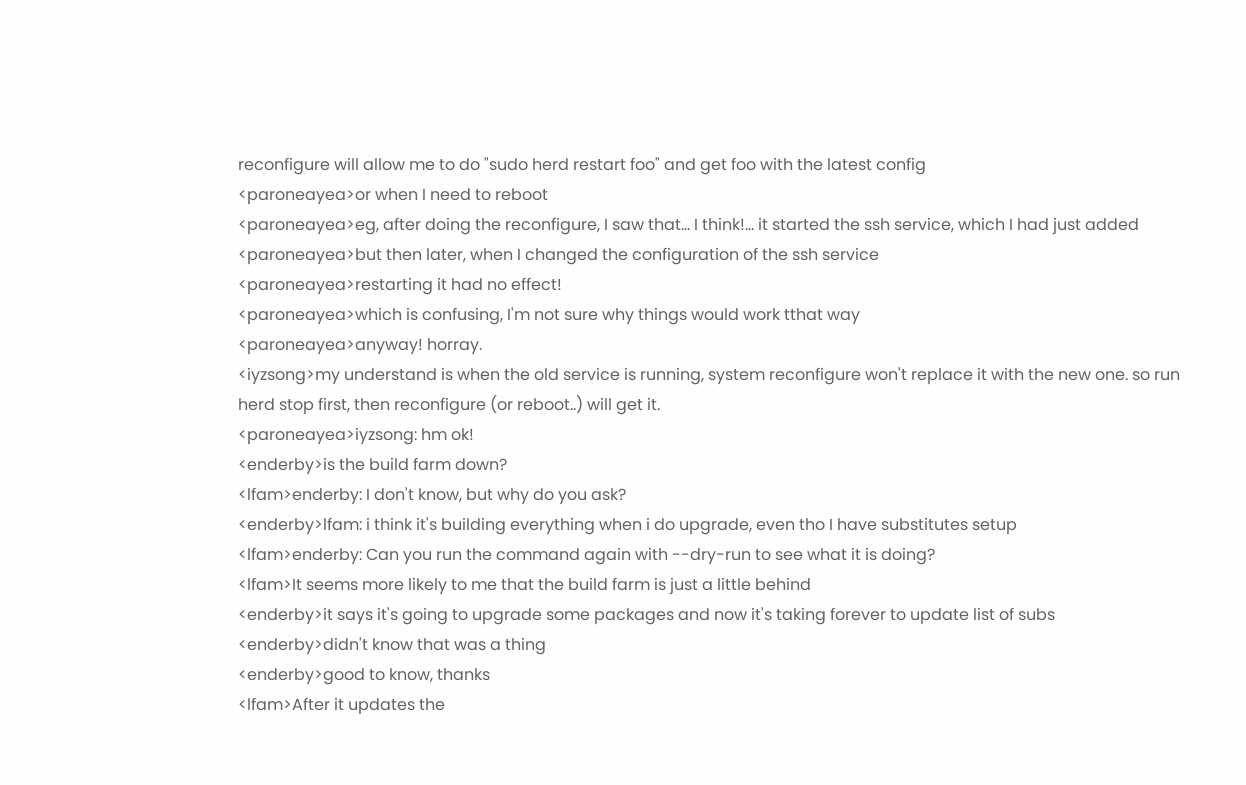reconfigure will allow me to do "sudo herd restart foo" and get foo with the latest config
<paroneayea>or when I need to reboot
<paroneayea>eg, after doing the reconfigure, I saw that... I think!... it started the ssh service, which I had just added
<paroneayea>but then later, when I changed the configuration of the ssh service
<paroneayea>restarting it had no effect!
<paroneayea>which is confusing, I'm not sure why things would work tthat way
<paroneayea>anyway! horray.
<iyzsong>my understand is when the old service is running, system reconfigure won't replace it with the new one. so run herd stop first, then reconfigure (or reboot..) will get it.
<paroneayea>iyzsong: hm ok!
<enderby>is the build farm down?
<lfam>enderby: I don't know, but why do you ask?
<enderby>lfam: i think it's building everything when i do upgrade, even tho I have substitutes setup
<lfam>enderby: Can you run the command again with --dry-run to see what it is doing?
<lfam>It seems more likely to me that the build farm is just a little behind
<enderby>it says it's going to upgrade some packages and now it's taking forever to update list of subs
<enderby>didn't know that was a thing
<enderby>good to know, thanks
<lfam>After it updates the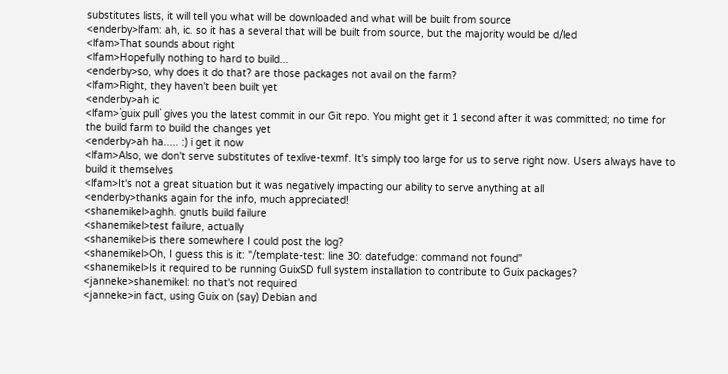substitutes lists, it will tell you what will be downloaded and what will be built from source
<enderby>lfam: ah, ic. so it has a several that will be built from source, but the majority would be d/led
<lfam>That sounds about right
<lfam>Hopefully nothing to hard to build...
<enderby>so, why does it do that? are those packages not avail on the farm?
<lfam>Right, they haven't been built yet
<enderby>ah ic
<lfam>`guix pull` gives you the latest commit in our Git repo. You might get it 1 second after it was committed; no time for the build farm to build the changes yet
<enderby>ah ha..... :) i get it now
<lfam>Also, we don't serve substitutes of texlive-texmf. It's simply too large for us to serve right now. Users always have to build it themselves
<lfam>It's not a great situation but it was negatively impacting our ability to serve anything at all
<enderby>thanks again for the info, much appreciated!
<shanemikel>aghh. gnutls build failure
<shanemikel>test failure, actually
<shanemikel>is there somewhere I could post the log?
<shanemikel>Oh, I guess this is it: "/template-test: line 30: datefudge: command not found"
<shanemikel>Is it required to be running GuixSD full system installation to contribute to Guix packages?
<janneke>shanemikel: no that's not required
<janneke>in fact, using Guix on (say) Debian and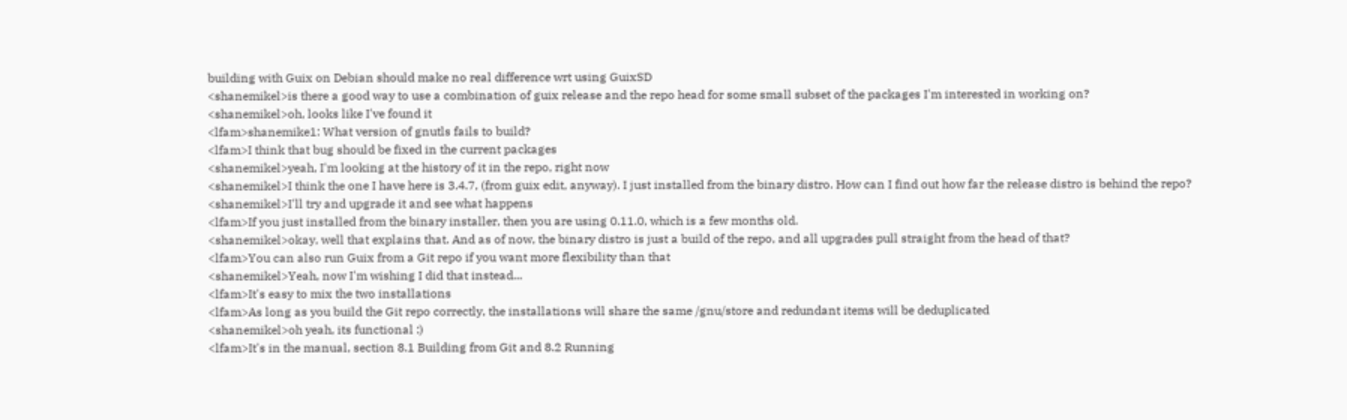building with Guix on Debian should make no real difference wrt using GuixSD
<shanemikel>is there a good way to use a combination of guix release and the repo head for some small subset of the packages I'm interested in working on?
<shanemikel>oh, looks like I've found it
<lfam>shanemike1: What version of gnutls fails to build?
<lfam>I think that bug should be fixed in the current packages
<shanemikel>yeah, I'm looking at the history of it in the repo, right now
<shanemikel>I think the one I have here is 3.4.7, (from guix edit, anyway). I just installed from the binary distro. How can I find out how far the release distro is behind the repo?
<shanemikel>I'll try and upgrade it and see what happens
<lfam>If you just installed from the binary installer, then you are using 0.11.0, which is a few months old.
<shanemikel>okay, well that explains that. And as of now, the binary distro is just a build of the repo, and all upgrades pull straight from the head of that?
<lfam>You can also run Guix from a Git repo if you want more flexibility than that
<shanemikel>Yeah, now I'm wishing I did that instead...
<lfam>It's easy to mix the two installations
<lfam>As long as you build the Git repo correctly, the installations will share the same /gnu/store and redundant items will be deduplicated
<shanemikel>oh yeah, its functional :)
<lfam>It's in the manual, section 8.1 Building from Git and 8.2 Running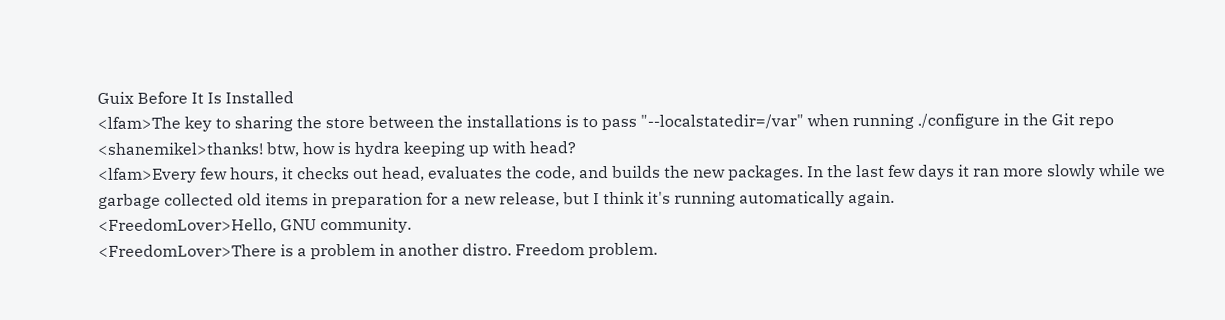Guix Before It Is Installed
<lfam>The key to sharing the store between the installations is to pass "--localstatedir=/var" when running ./configure in the Git repo
<shanemikel>thanks! btw, how is hydra keeping up with head?
<lfam>Every few hours, it checks out head, evaluates the code, and builds the new packages. In the last few days it ran more slowly while we garbage collected old items in preparation for a new release, but I think it's running automatically again.
<FreedomLover>Hello, GNU community.
<FreedomLover>There is a problem in another distro. Freedom problem.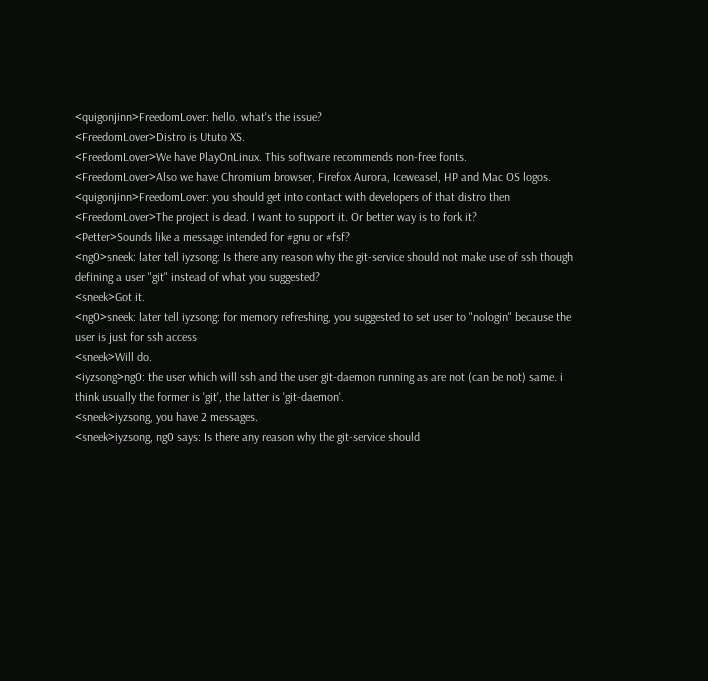<quigonjinn>FreedomLover: hello. what's the issue?
<FreedomLover>Distro is Ututo XS.
<FreedomLover>We have PlayOnLinux. This software recommends non-free fonts.
<FreedomLover>Also we have Chromium browser, Firefox Aurora, Iceweasel, HP and Mac OS logos.
<quigonjinn>FreedomLover: you should get into contact with developers of that distro then
<FreedomLover>The project is dead. I want to support it. Or better way is to fork it?
<Petter>Sounds like a message intended for #gnu or #fsf?
<ng0>sneek: later tell iyzsong: Is there any reason why the git-service should not make use of ssh though defining a user "git" instead of what you suggested?
<sneek>Got it.
<ng0>sneek: later tell iyzsong: for memory refreshing, you suggested to set user to "nologin" because the user is just for ssh access
<sneek>Will do.
<iyzsong>ng0: the user which will ssh and the user git-daemon running as are not (can be not) same. i think usually the former is 'git', the latter is 'git-daemon'.
<sneek>iyzsong, you have 2 messages.
<sneek>iyzsong, ng0 says: Is there any reason why the git-service should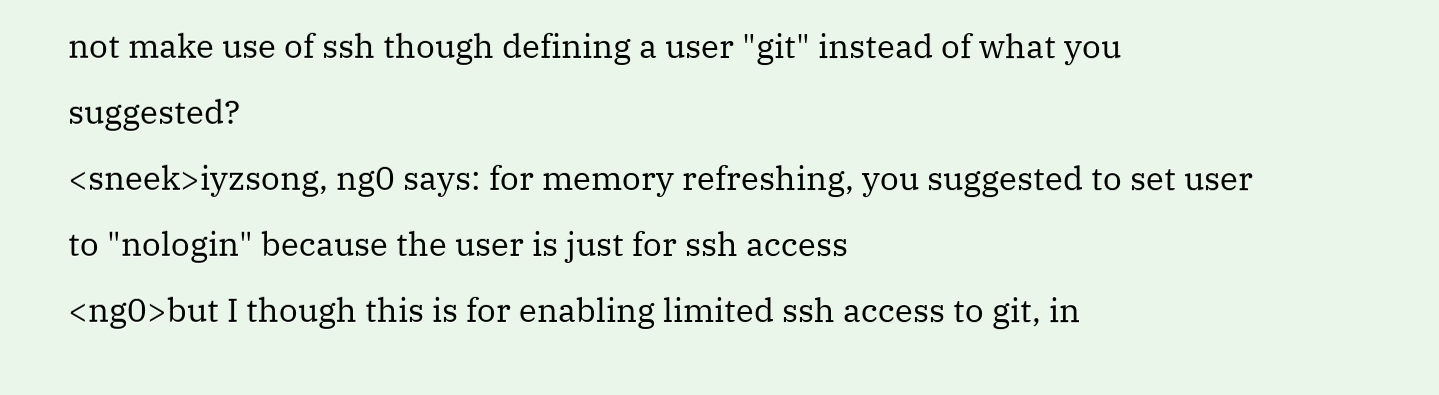not make use of ssh though defining a user "git" instead of what you suggested?
<sneek>iyzsong, ng0 says: for memory refreshing, you suggested to set user to "nologin" because the user is just for ssh access
<ng0>but I though this is for enabling limited ssh access to git, in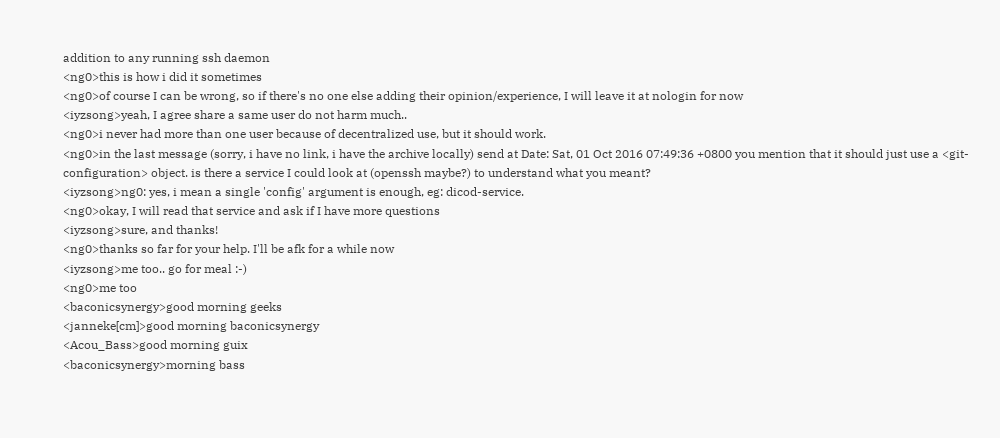addition to any running ssh daemon
<ng0>this is how i did it sometimes
<ng0>of course I can be wrong, so if there's no one else adding their opinion/experience, I will leave it at nologin for now
<iyzsong>yeah, I agree share a same user do not harm much..
<ng0>i never had more than one user because of decentralized use, but it should work.
<ng0>in the last message (sorry, i have no link, i have the archive locally) send at Date: Sat, 01 Oct 2016 07:49:36 +0800 you mention that it should just use a <git-configuration> object. is there a service I could look at (openssh maybe?) to understand what you meant?
<iyzsong>ng0: yes, i mean a single 'config' argument is enough, eg: dicod-service.
<ng0>okay, I will read that service and ask if I have more questions
<iyzsong>sure, and thanks!
<ng0>thanks so far for your help. I'll be afk for a while now
<iyzsong>me too.. go for meal :-)
<ng0>me too
<baconicsynergy>good morning geeks
<janneke[cm]>good morning baconicsynergy
<Acou_Bass>good morning guix
<baconicsynergy>morning bass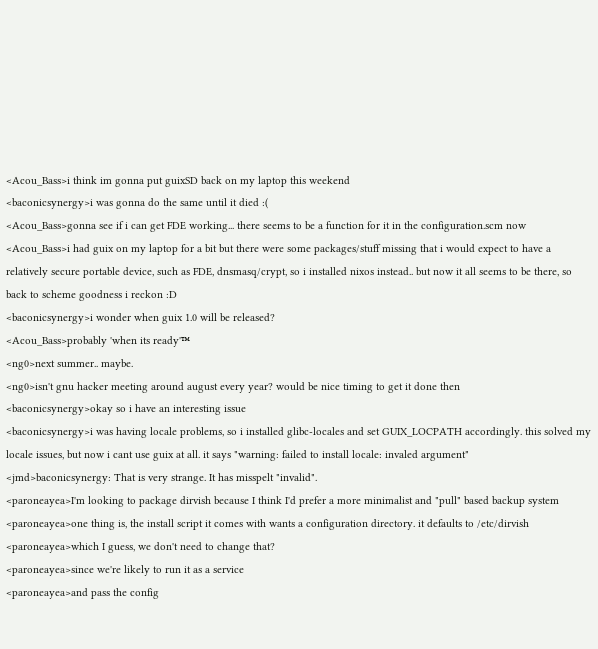<Acou_Bass>i think im gonna put guixSD back on my laptop this weekend
<baconicsynergy>i was gonna do the same until it died :(
<Acou_Bass>gonna see if i can get FDE working... there seems to be a function for it in the configuration.scm now
<Acou_Bass>i had guix on my laptop for a bit but there were some packages/stuff missing that i would expect to have a relatively secure portable device, such as FDE, dnsmasq/crypt, so i installed nixos instead.. but now it all seems to be there, so back to scheme goodness i reckon :D
<baconicsynergy>i wonder when guix 1.0 will be released?
<Acou_Bass>probably 'when its ready'™
<ng0>next summer.. maybe.
<ng0>isn't gnu hacker meeting around august every year? would be nice timing to get it done then
<baconicsynergy>okay so i have an interesting issue
<baconicsynergy>i was having locale problems, so i installed glibc-locales and set GUIX_LOCPATH accordingly. this solved my locale issues, but now i cant use guix at all. it says "warning: failed to install locale: invaled argument"
<jmd>baconicsynergy: That is very strange. It has misspelt "invalid".
<paroneayea>I'm looking to package dirvish because I think I'd prefer a more minimalist and "pull" based backup system
<paroneayea>one thing is, the install script it comes with wants a configuration directory. it defaults to /etc/dirvish
<paroneayea>which I guess, we don't need to change that?
<paroneayea>since we're likely to run it as a service
<paroneayea>and pass the config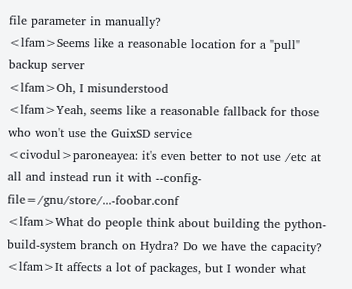file parameter in manually?
<lfam>Seems like a reasonable location for a "pull" backup server
<lfam>Oh, I misunderstood
<lfam>Yeah, seems like a reasonable fallback for those who won't use the GuixSD service
<civodul>paroneayea: it's even better to not use /etc at all and instead run it with --config-file=/gnu/store/...-foobar.conf
<lfam>What do people think about building the python-build-system branch on Hydra? Do we have the capacity?
<lfam>It affects a lot of packages, but I wonder what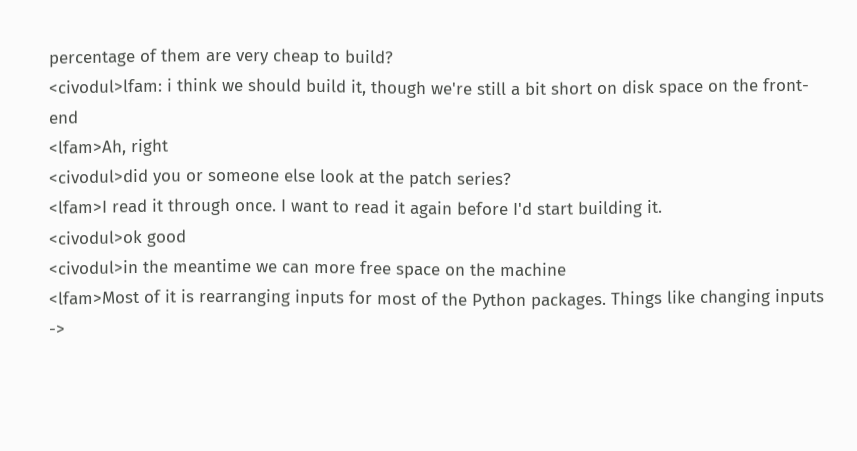percentage of them are very cheap to build?
<civodul>lfam: i think we should build it, though we're still a bit short on disk space on the front-end
<lfam>Ah, right
<civodul>did you or someone else look at the patch series?
<lfam>I read it through once. I want to read it again before I'd start building it.
<civodul>ok good
<civodul>in the meantime we can more free space on the machine
<lfam>Most of it is rearranging inputs for most of the Python packages. Things like changing inputs ->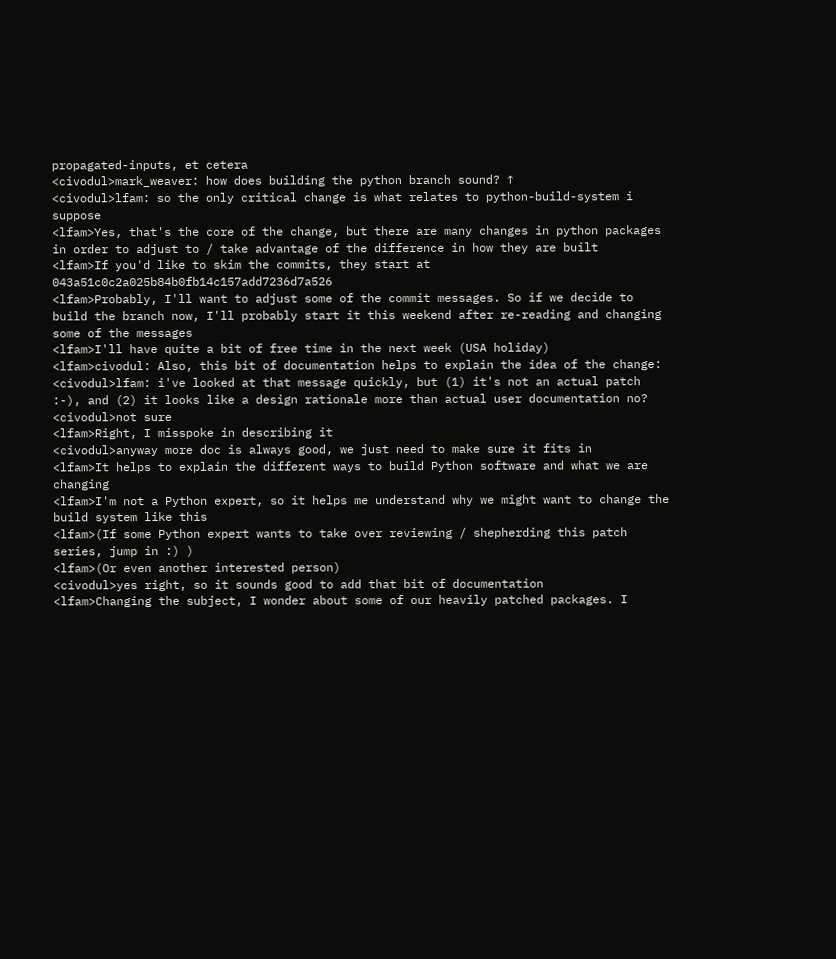propagated-inputs, et cetera
<civodul>mark_weaver: how does building the python branch sound? ↑
<civodul>lfam: so the only critical change is what relates to python-build-system i suppose
<lfam>Yes, that's the core of the change, but there are many changes in python packages in order to adjust to / take advantage of the difference in how they are built
<lfam>If you'd like to skim the commits, they start at 043a51c0c2a025b84b0fb14c157add7236d7a526
<lfam>Probably, I'll want to adjust some of the commit messages. So if we decide to build the branch now, I'll probably start it this weekend after re-reading and changing some of the messages
<lfam>I'll have quite a bit of free time in the next week (USA holiday)
<lfam>civodul: Also, this bit of documentation helps to explain the idea of the change:
<civodul>lfam: i've looked at that message quickly, but (1) it's not an actual patch :-), and (2) it looks like a design rationale more than actual user documentation no?
<civodul>not sure
<lfam>Right, I misspoke in describing it
<civodul>anyway more doc is always good, we just need to make sure it fits in
<lfam>It helps to explain the different ways to build Python software and what we are changing
<lfam>I'm not a Python expert, so it helps me understand why we might want to change the build system like this
<lfam>(If some Python expert wants to take over reviewing / shepherding this patch series, jump in :) )
<lfam>(Or even another interested person)
<civodul>yes right, so it sounds good to add that bit of documentation
<lfam>Changing the subject, I wonder about some of our heavily patched packages. I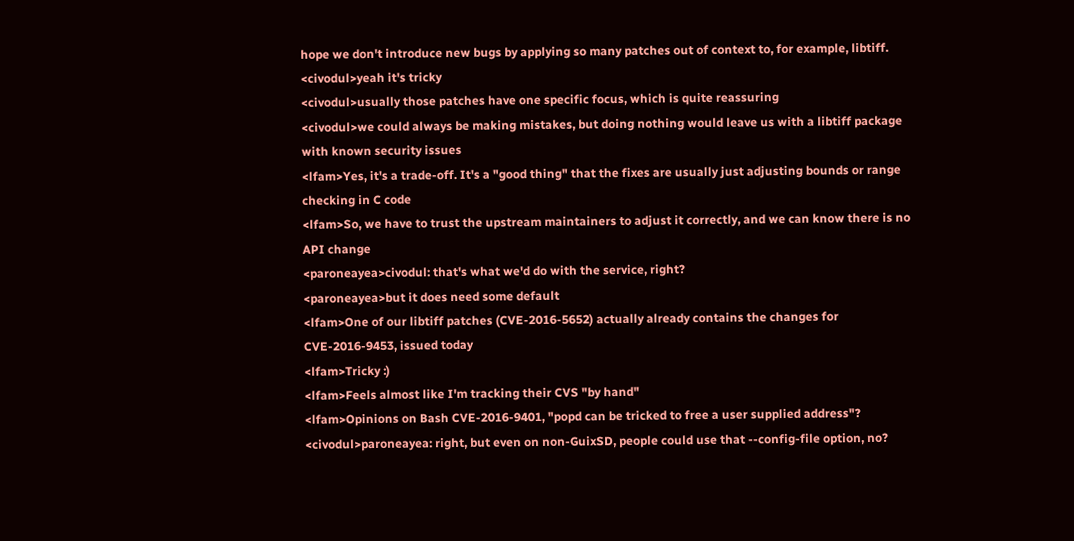hope we don't introduce new bugs by applying so many patches out of context to, for example, libtiff.
<civodul>yeah it's tricky
<civodul>usually those patches have one specific focus, which is quite reassuring
<civodul>we could always be making mistakes, but doing nothing would leave us with a libtiff package with known security issues
<lfam>Yes, it's a trade-off. It's a "good thing" that the fixes are usually just adjusting bounds or range checking in C code
<lfam>So, we have to trust the upstream maintainers to adjust it correctly, and we can know there is no API change
<paroneayea>civodul: that's what we'd do with the service, right?
<paroneayea>but it does need some default
<lfam>One of our libtiff patches (CVE-2016-5652) actually already contains the changes for CVE-2016-9453, issued today
<lfam>Tricky :)
<lfam>Feels almost like I'm tracking their CVS "by hand"
<lfam>Opinions on Bash CVE-2016-9401, "popd can be tricked to free a user supplied address"?
<civodul>paroneayea: right, but even on non-GuixSD, people could use that --config-file option, no?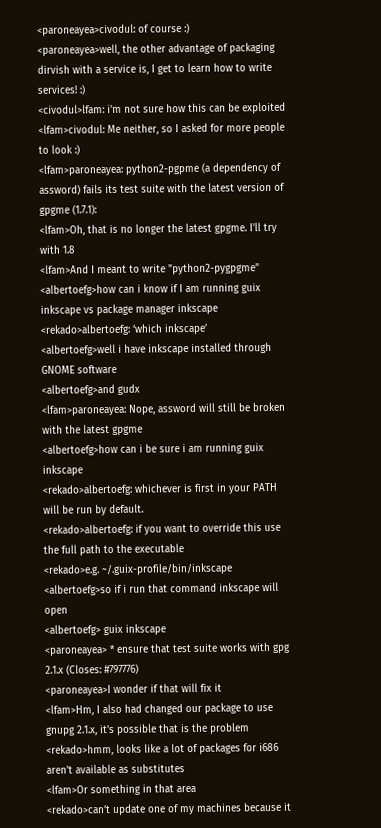<paroneayea>civodul: of course :)
<paroneayea>well, the other advantage of packaging dirvish with a service is, I get to learn how to write services! :)
<civodul>lfam: i'm not sure how this can be exploited
<lfam>civodul: Me neither, so I asked for more people to look :)
<lfam>paroneayea: python2-pgpme (a dependency of assword) fails its test suite with the latest version of gpgme (1.7.1):
<lfam>Oh, that is no longer the latest gpgme. I'll try with 1.8
<lfam>And I meant to write "python2-pygpgme"
<albertoefg>how can i know if I am running guix inkscape vs package manager inkscape
<rekado>albertoefg: ‘which inkscape’
<albertoefg>well i have inkscape installed through GNOME software
<albertoefg>and gudx
<lfam>paroneayea: Nope, assword will still be broken with the latest gpgme
<albertoefg>how can i be sure i am running guix inkscape
<rekado>albertoefg: whichever is first in your PATH will be run by default.
<rekado>albertoefg: if you want to override this use the full path to the executable
<rekado>e.g. ~/.guix-profile/bin/inkscape
<albertoefg>so if i run that command inkscape will open
<albertoefg> guix inkscape
<paroneayea> * ensure that test suite works with gpg 2.1.x (Closes: #797776)
<paroneayea>I wonder if that will fix it
<lfam>Hm, I also had changed our package to use gnupg 2.1.x, it's possible that is the problem
<rekado>hmm, looks like a lot of packages for i686 aren’t available as substitutes
<lfam>Or something in that area
<rekado>can’t update one of my machines because it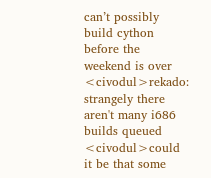can’t possibly build cython before the weekend is over
<civodul>rekado: strangely there aren't many i686 builds queued
<civodul>could it be that some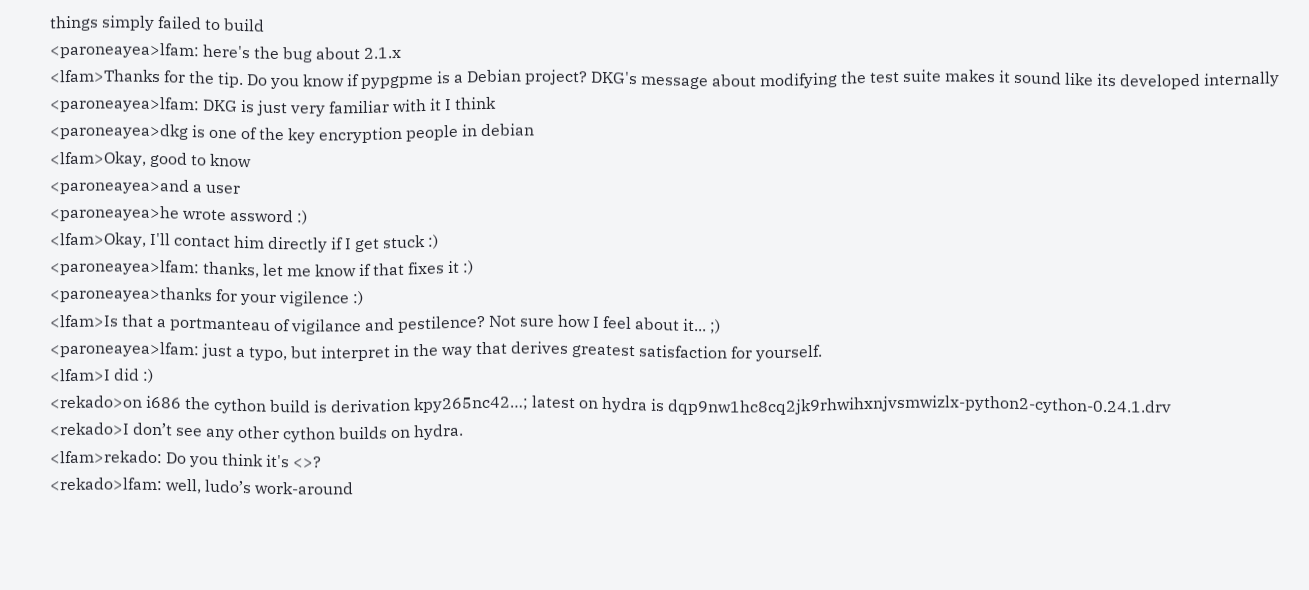things simply failed to build
<paroneayea>lfam: here's the bug about 2.1.x
<lfam>Thanks for the tip. Do you know if pypgpme is a Debian project? DKG's message about modifying the test suite makes it sound like its developed internally
<paroneayea>lfam: DKG is just very familiar with it I think
<paroneayea>dkg is one of the key encryption people in debian
<lfam>Okay, good to know
<paroneayea>and a user
<paroneayea>he wrote assword :)
<lfam>Okay, I'll contact him directly if I get stuck :)
<paroneayea>lfam: thanks, let me know if that fixes it :)
<paroneayea>thanks for your vigilence :)
<lfam>Is that a portmanteau of vigilance and pestilence? Not sure how I feel about it... ;)
<paroneayea>lfam: just a typo, but interpret in the way that derives greatest satisfaction for yourself.
<lfam>I did :)
<rekado>on i686 the cython build is derivation kpy265nc42…; latest on hydra is dqp9nw1hc8cq2jk9rhwihxnjvsmwizlx-python2-cython-0.24.1.drv
<rekado>I don’t see any other cython builds on hydra.
<lfam>rekado: Do you think it's <>?
<rekado>lfam: well, ludo’s work-around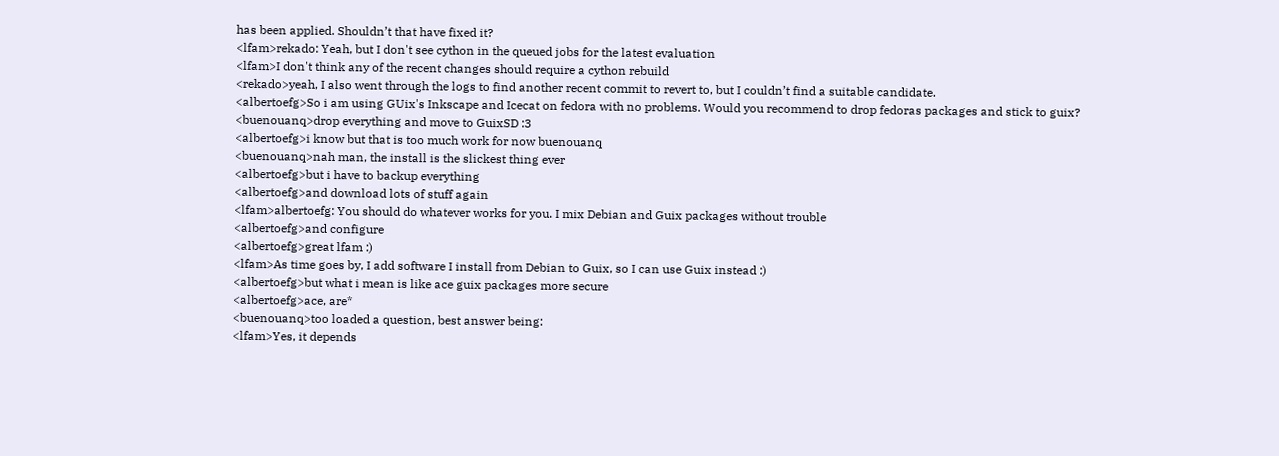has been applied. Shouldn’t that have fixed it?
<lfam>rekado: Yeah, but I don't see cython in the queued jobs for the latest evaluation
<lfam>I don't think any of the recent changes should require a cython rebuild
<rekado>yeah, I also went through the logs to find another recent commit to revert to, but I couldn’t find a suitable candidate.
<albertoefg>So i am using GUix's Inkscape and Icecat on fedora with no problems. Would you recommend to drop fedoras packages and stick to guix?
<buenouanq>drop everything and move to GuixSD :3
<albertoefg>i know but that is too much work for now buenouanq
<buenouanq>nah man, the install is the slickest thing ever
<albertoefg>but i have to backup everything
<albertoefg>and download lots of stuff again
<lfam>albertoefg: You should do whatever works for you. I mix Debian and Guix packages without trouble
<albertoefg>and configure
<albertoefg>great lfam :)
<lfam>As time goes by, I add software I install from Debian to Guix, so I can use Guix instead :)
<albertoefg>but what i mean is like ace guix packages more secure
<albertoefg>ace, are*
<buenouanq>too loaded a question, best answer being:
<lfam>Yes, it depends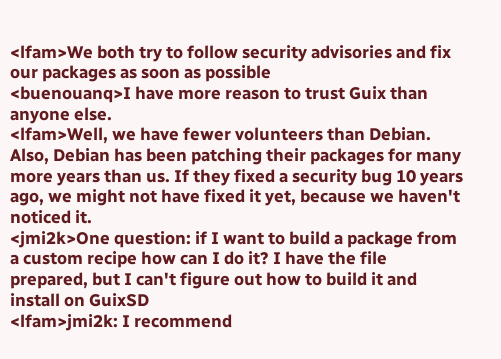<lfam>We both try to follow security advisories and fix our packages as soon as possible
<buenouanq>I have more reason to trust Guix than anyone else.
<lfam>Well, we have fewer volunteers than Debian. Also, Debian has been patching their packages for many more years than us. If they fixed a security bug 10 years ago, we might not have fixed it yet, because we haven't noticed it.
<jmi2k>One question: if I want to build a package from a custom recipe how can I do it? I have the file prepared, but I can't figure out how to build it and install on GuixSD
<lfam>jmi2k: I recommend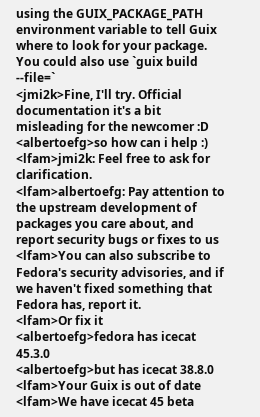using the GUIX_PACKAGE_PATH environment variable to tell Guix where to look for your package. You could also use `guix build --file=`
<jmi2k>Fine, I'll try. Official documentation it's a bit misleading for the newcomer :D
<albertoefg>so how can i help :)
<lfam>jmi2k: Feel free to ask for clarification.
<lfam>albertoefg: Pay attention to the upstream development of packages you care about, and report security bugs or fixes to us
<lfam>You can also subscribe to Fedora's security advisories, and if we haven't fixed something that Fedora has, report it.
<lfam>Or fix it
<albertoefg>fedora has icecat 45.3.0
<albertoefg>but has icecat 38.8.0
<lfam>Your Guix is out of date
<lfam>We have icecat 45 beta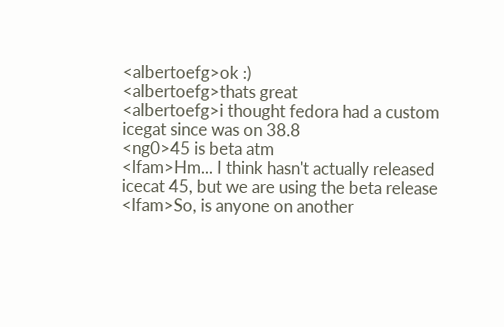<albertoefg>ok :)
<albertoefg>thats great
<albertoefg>i thought fedora had a custom icegat since was on 38.8
<ng0>45 is beta atm
<lfam>Hm... I think hasn't actually released icecat 45, but we are using the beta release
<lfam>So, is anyone on another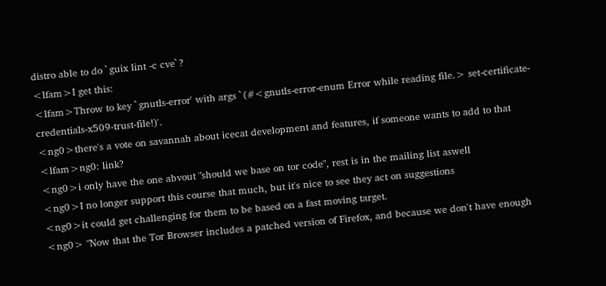distro able to do `guix lint -c cve`?
<lfam>I get this:
<lfam>Throw to key `gnutls-error' with args `(#<gnutls-error-enum Error while reading file.> set-certificate-credentials-x509-trust-file!)'.
<ng0>there's a vote on savannah about icecat development and features, if someone wants to add to that
<lfam>ng0: link?
<ng0>i only have the one abvout "should we base on tor code", rest is in the mailing list aswell
<ng0>I no longer support this course that much, but it's nice to see they act on suggestions
<ng0>it could get challenging for them to be based on a fast moving target.
<ng0> "Now that the Tor Browser includes a patched version of Firefox, and because we don't have enough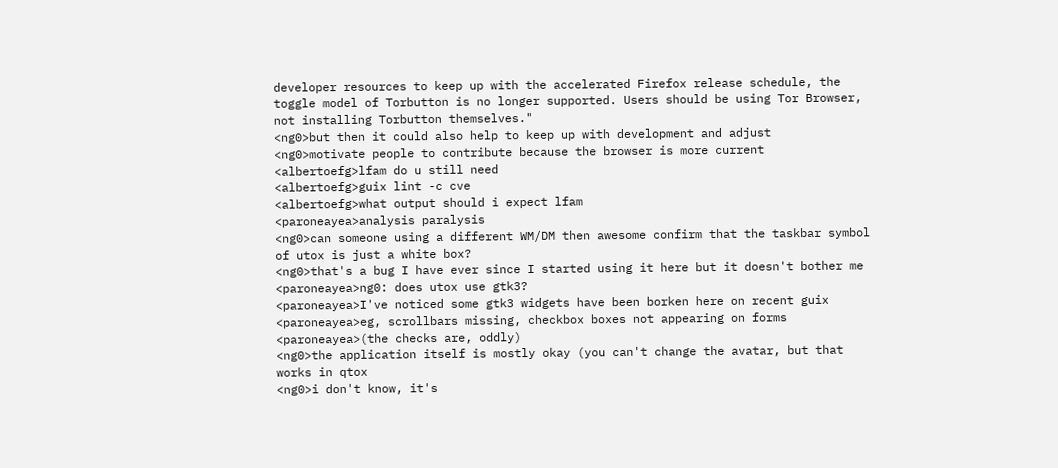developer resources to keep up with the accelerated Firefox release schedule, the toggle model of Torbutton is no longer supported. Users should be using Tor Browser, not installing Torbutton themselves."
<ng0>but then it could also help to keep up with development and adjust
<ng0>motivate people to contribute because the browser is more current
<albertoefg>lfam do u still need
<albertoefg>guix lint -c cve
<albertoefg>what output should i expect lfam
<paroneayea>analysis paralysis
<ng0>can someone using a different WM/DM then awesome confirm that the taskbar symbol of utox is just a white box?
<ng0>that's a bug I have ever since I started using it here but it doesn't bother me
<paroneayea>ng0: does utox use gtk3?
<paroneayea>I've noticed some gtk3 widgets have been borken here on recent guix
<paroneayea>eg, scrollbars missing, checkbox boxes not appearing on forms
<paroneayea>(the checks are, oddly)
<ng0>the application itself is mostly okay (you can't change the avatar, but that works in qtox
<ng0>i don't know, it's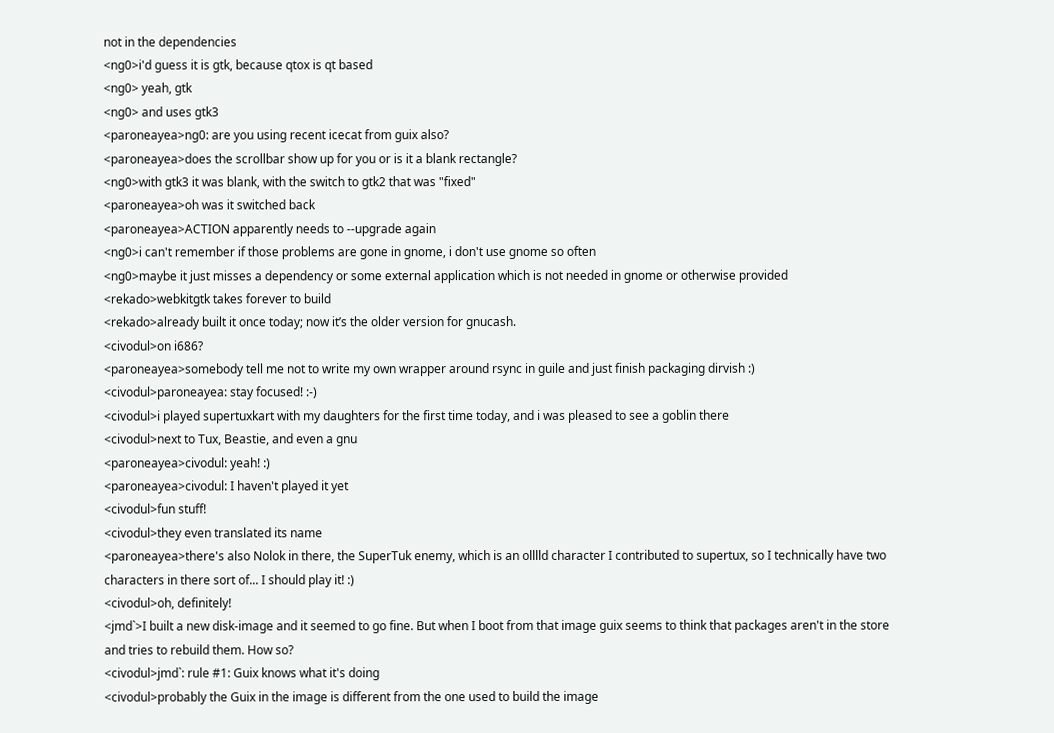not in the dependencies
<ng0>i'd guess it is gtk, because qtox is qt based
<ng0> yeah, gtk
<ng0> and uses gtk3
<paroneayea>ng0: are you using recent icecat from guix also?
<paroneayea>does the scrollbar show up for you or is it a blank rectangle?
<ng0>with gtk3 it was blank, with the switch to gtk2 that was "fixed"
<paroneayea>oh was it switched back
<paroneayea>ACTION apparently needs to --upgrade again
<ng0>i can't remember if those problems are gone in gnome, i don't use gnome so often
<ng0>maybe it just misses a dependency or some external application which is not needed in gnome or otherwise provided
<rekado>webkitgtk takes forever to build
<rekado>already built it once today; now it’s the older version for gnucash.
<civodul>on i686?
<paroneayea>somebody tell me not to write my own wrapper around rsync in guile and just finish packaging dirvish :)
<civodul>paroneayea: stay focused! :-)
<civodul>i played supertuxkart with my daughters for the first time today, and i was pleased to see a goblin there
<civodul>next to Tux, Beastie, and even a gnu
<paroneayea>civodul: yeah! :)
<paroneayea>civodul: I haven't played it yet
<civodul>fun stuff!
<civodul>they even translated its name
<paroneayea>there's also Nolok in there, the SuperTuk enemy, which is an olllld character I contributed to supertux, so I technically have two characters in there sort of... I should play it! :)
<civodul>oh, definitely!
<jmd`>I built a new disk-image and it seemed to go fine. But when I boot from that image guix seems to think that packages aren't in the store and tries to rebuild them. How so?
<civodul>jmd`: rule #1: Guix knows what it's doing
<civodul>probably the Guix in the image is different from the one used to build the image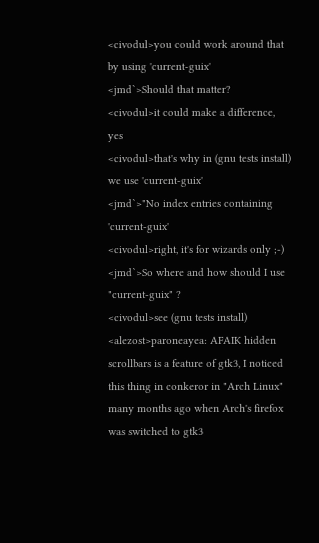<civodul>you could work around that by using 'current-guix'
<jmd`>Should that matter?
<civodul>it could make a difference, yes
<civodul>that's why in (gnu tests install) we use 'current-guix'
<jmd`>"No index entries containing 'current-guix'
<civodul>right, it's for wizards only ;-)
<jmd`>So where and how should I use "current-guix" ?
<civodul>see (gnu tests install)
<alezost>paroneayea: AFAIK hidden scrollbars is a feature of gtk3, I noticed this thing in conkeror in "Arch Linux" many months ago when Arch's firefox was switched to gtk3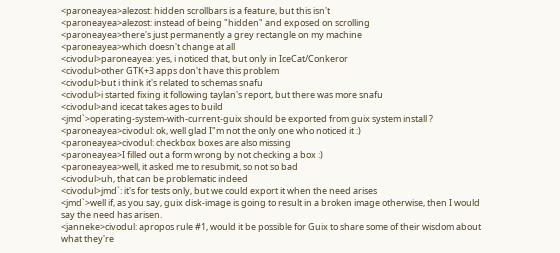<paroneayea>alezost: hidden scrollbars is a feature, but this isn't
<paroneayea>alezost: instead of being "hidden" and exposed on scrolling
<paroneayea>there's just permanently a grey rectangle on my machine
<paroneayea>which doesn't change at all
<civodul>paroneayea: yes, i noticed that, but only in IceCat/Conkeror
<civodul>other GTK+3 apps don't have this problem
<civodul>but i think it's related to schemas snafu
<civodul>i started fixing it following taylan's report, but there was more snafu
<civodul>and icecat takes ages to build
<jmd`>operating-system-with-current-guix should be exported from guix system install ?
<paroneayea>civodul: ok, well glad I"m not the only one who noticed it :)
<paroneayea>civodul: checkbox boxes are also missing
<paroneayea>I filled out a form wrong by not checking a box :)
<paroneayea>well, it asked me to resubmit, so not so bad
<civodul>uh, that can be problematic indeed
<civodul>jmd`: it's for tests only, but we could export it when the need arises
<jmd`>well if, as you say, guix disk-image is going to result in a broken image otherwise, then I would say the need has arisen.
<janneke>civodul: apropos rule #1, would it be possible for Guix to share some of their wisdom about what they're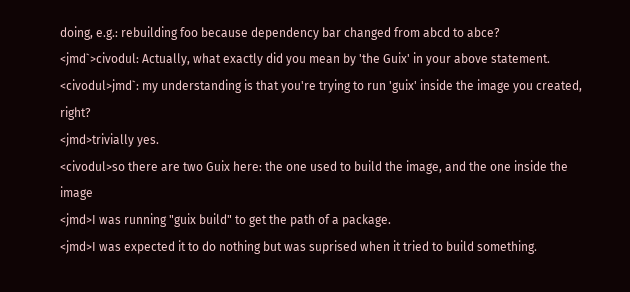doing, e.g.: rebuilding foo because dependency bar changed from abcd to abce?
<jmd`>civodul: Actually, what exactly did you mean by 'the Guix' in your above statement.
<civodul>jmd`: my understanding is that you're trying to run 'guix' inside the image you created, right?
<jmd>trivially yes.
<civodul>so there are two Guix here: the one used to build the image, and the one inside the image
<jmd>I was running "guix build" to get the path of a package.
<jmd>I was expected it to do nothing but was suprised when it tried to build something.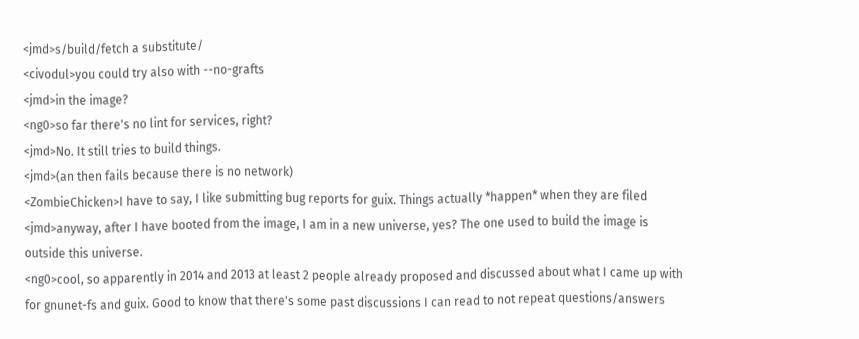<jmd>s/build/fetch a substitute/
<civodul>you could try also with --no-grafts
<jmd>in the image?
<ng0>so far there's no lint for services, right?
<jmd>No. It still tries to build things.
<jmd>(an then fails because there is no network)
<ZombieChicken>I have to say, I like submitting bug reports for guix. Things actually *happen* when they are filed
<jmd>anyway, after I have booted from the image, I am in a new universe, yes? The one used to build the image is outside this universe.
<ng0>cool, so apparently in 2014 and 2013 at least 2 people already proposed and discussed about what I came up with for gnunet-fs and guix. Good to know that there's some past discussions I can read to not repeat questions/answers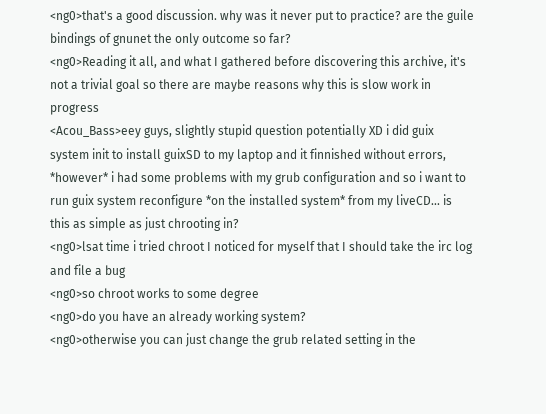<ng0>that's a good discussion. why was it never put to practice? are the guile bindings of gnunet the only outcome so far?
<ng0>Reading it all, and what I gathered before discovering this archive, it's not a trivial goal so there are maybe reasons why this is slow work in progress
<Acou_Bass>eey guys, slightly stupid question potentially XD i did guix system init to install guixSD to my laptop and it finnished without errors, *however* i had some problems with my grub configuration and so i want to run guix system reconfigure *on the installed system* from my liveCD... is this as simple as just chrooting in?
<ng0>lsat time i tried chroot I noticed for myself that I should take the irc log and file a bug
<ng0>so chroot works to some degree
<ng0>do you have an already working system?
<ng0>otherwise you can just change the grub related setting in the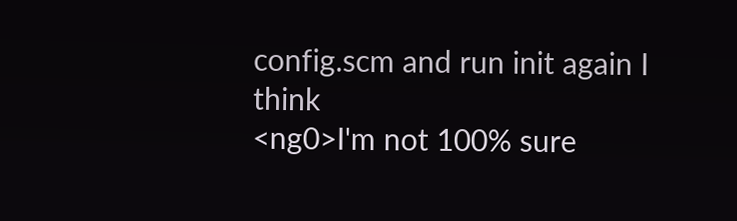config.scm and run init again I think
<ng0>I'm not 100% sure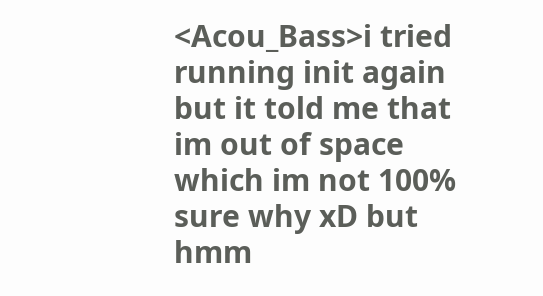<Acou_Bass>i tried running init again but it told me that im out of space which im not 100% sure why xD but hmm